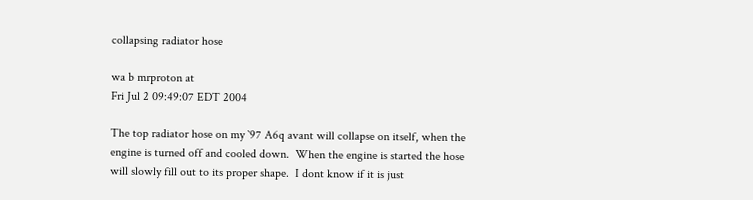collapsing radiator hose

wa b mrproton at
Fri Jul 2 09:49:07 EDT 2004

The top radiator hose on my `97 A6q avant will collapse on itself, when the
engine is turned off and cooled down.  When the engine is started the hose
will slowly fill out to its proper shape.  I dont know if it is just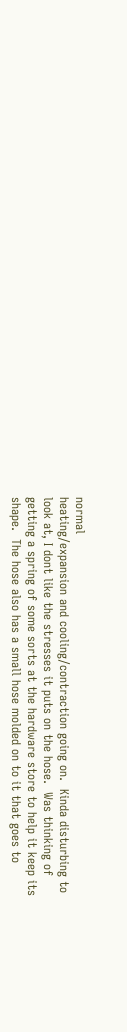normal
heating/expansion and cooling/contraction going on.  Kinda disturbing to
look at, I dont like the stresses it puts on the hose.  Was thinking of
getting a spring of some sorts at the hardware store to help it keep its
shape.  The hose also has a small hose molded on to it that goes to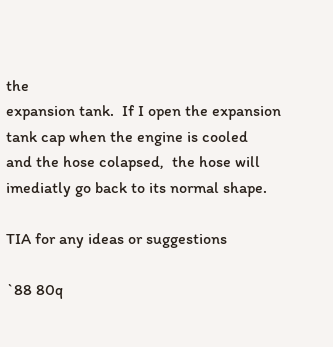the
expansion tank.  If I open the expansion tank cap when the engine is cooled
and the hose colapsed,  the hose will imediatly go back to its normal shape.

TIA for any ideas or suggestions

`88 80q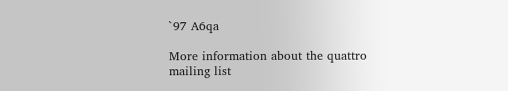`97 A6qa

More information about the quattro mailing list